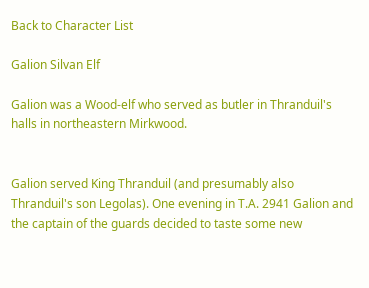Back to Character List

Galion Silvan Elf

Galion was a Wood-elf who served as butler in Thranduil's halls in northeastern Mirkwood.


Galion served King Thranduil (and presumably also Thranduil's son Legolas). One evening in T.A. 2941 Galion and the captain of the guards decided to taste some new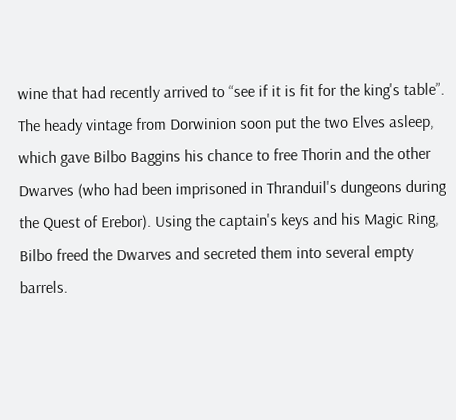wine that had recently arrived to “see if it is fit for the king's table”. The heady vintage from Dorwinion soon put the two Elves asleep, which gave Bilbo Baggins his chance to free Thorin and the other Dwarves (who had been imprisoned in Thranduil's dungeons during the Quest of Erebor). Using the captain's keys and his Magic Ring, Bilbo freed the Dwarves and secreted them into several empty barrels.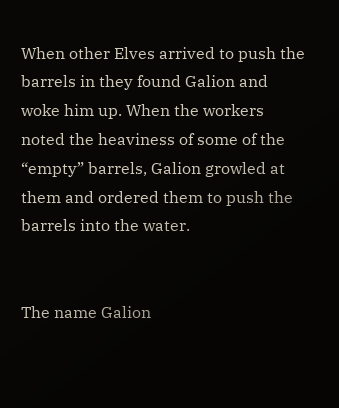When other Elves arrived to push the barrels in they found Galion and woke him up. When the workers noted the heaviness of some of the “empty” barrels, Galion growled at them and ordered them to push the barrels into the water.


The name Galion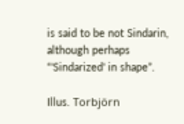is said to be not Sindarin, although perhaps “'Sindarized' in shape”.

Illus. Torbjörn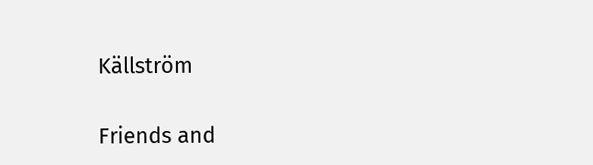Källström

Friends and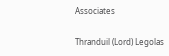Associates

Thranduil (Lord) Legolas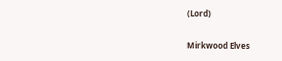(Lord)


Mirkwood Elves